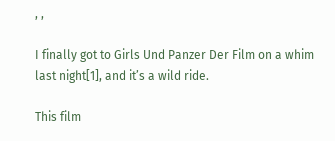, ,

I finally got to Girls Und Panzer Der Film on a whim last night[1], and it’s a wild ride.

This film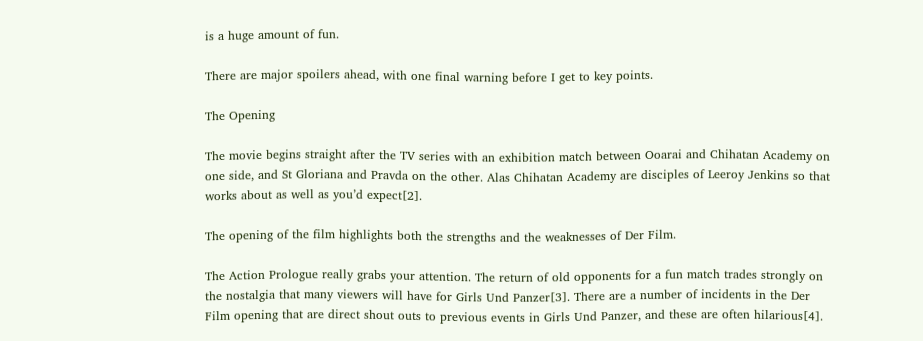is a huge amount of fun.

There are major spoilers ahead, with one final warning before I get to key points.

The Opening

The movie begins straight after the TV series with an exhibition match between Ooarai and Chihatan Academy on one side, and St Gloriana and Pravda on the other. Alas Chihatan Academy are disciples of Leeroy Jenkins so that works about as well as you’d expect[2].

The opening of the film highlights both the strengths and the weaknesses of Der Film.

The Action Prologue really grabs your attention. The return of old opponents for a fun match trades strongly on the nostalgia that many viewers will have for Girls Und Panzer[3]. There are a number of incidents in the Der Film opening that are direct shout outs to previous events in Girls Und Panzer, and these are often hilarious[4].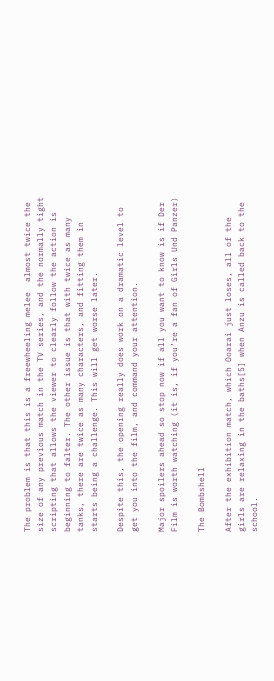The problem is that this is a freewheeling melee  almost twice the size of any previous match in the TV series, and the normally tight scripting that allows the viewer to clearly follow the action is beginning to falter. The other issue is that with twice as many tanks, there are twice as many characters, and fitting them in starts being a challenge. This will get worse later.

Despite this, the opening really does work on a dramatic level to get you into the film, and command your attention.

Major spoilers ahead so stop now if all you want to know is if Der Film is worth watching (it is, if you’re a fan of Girls Und Panzer)

The Bombshell

After the exhibition match, which Ooarai just loses, all of the girls are relaxing in the baths[5] when Anzu is called back to the school.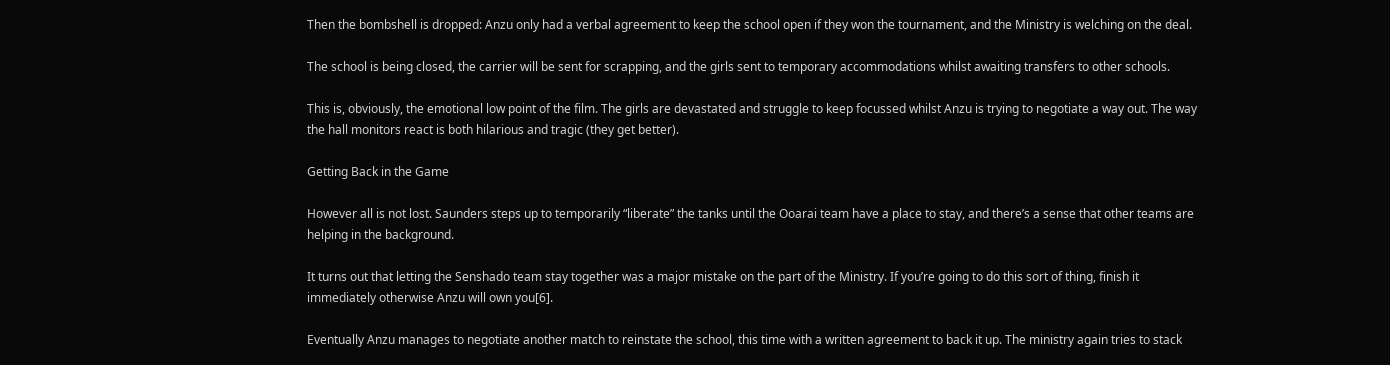Then the bombshell is dropped: Anzu only had a verbal agreement to keep the school open if they won the tournament, and the Ministry is welching on the deal.

The school is being closed, the carrier will be sent for scrapping, and the girls sent to temporary accommodations whilst awaiting transfers to other schools.

This is, obviously, the emotional low point of the film. The girls are devastated and struggle to keep focussed whilst Anzu is trying to negotiate a way out. The way the hall monitors react is both hilarious and tragic (they get better).

Getting Back in the Game

However all is not lost. Saunders steps up to temporarily “liberate” the tanks until the Ooarai team have a place to stay, and there’s a sense that other teams are helping in the background.

It turns out that letting the Senshado team stay together was a major mistake on the part of the Ministry. If you’re going to do this sort of thing, finish it immediately otherwise Anzu will own you[6].

Eventually Anzu manages to negotiate another match to reinstate the school, this time with a written agreement to back it up. The ministry again tries to stack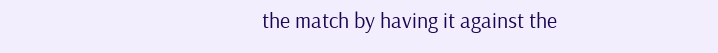the match by having it against the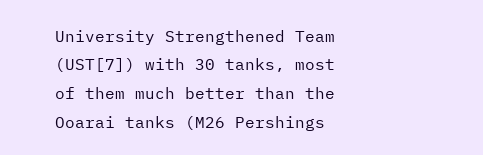University Strengthened Team (UST[7]) with 30 tanks, most of them much better than the Ooarai tanks (M26 Pershings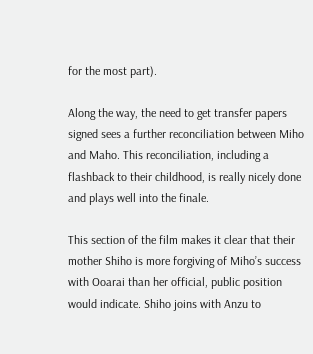for the most part).

Along the way, the need to get transfer papers signed sees a further reconciliation between Miho and Maho. This reconciliation, including a flashback to their childhood, is really nicely done and plays well into the finale.

This section of the film makes it clear that their mother Shiho is more forgiving of Miho’s success with Ooarai than her official, public position would indicate. Shiho joins with Anzu to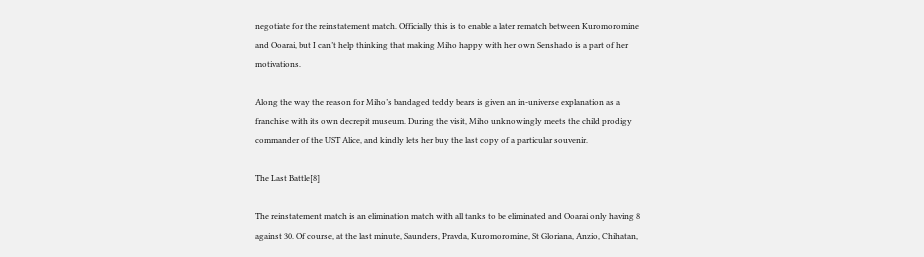negotiate for the reinstatement match. Officially this is to enable a later rematch between Kuromoromine and Ooarai, but I can’t help thinking that making Miho happy with her own Senshado is a part of her motivations.

Along the way the reason for Miho’s bandaged teddy bears is given an in-universe explanation as a franchise with its own decrepit museum. During the visit, Miho unknowingly meets the child prodigy commander of the UST Alice, and kindly lets her buy the last copy of a particular souvenir.

The Last Battle[8]

The reinstatement match is an elimination match with all tanks to be eliminated and Ooarai only having 8 against 30. Of course, at the last minute, Saunders, Pravda, Kuromoromine, St Gloriana, Anzio, Chihatan,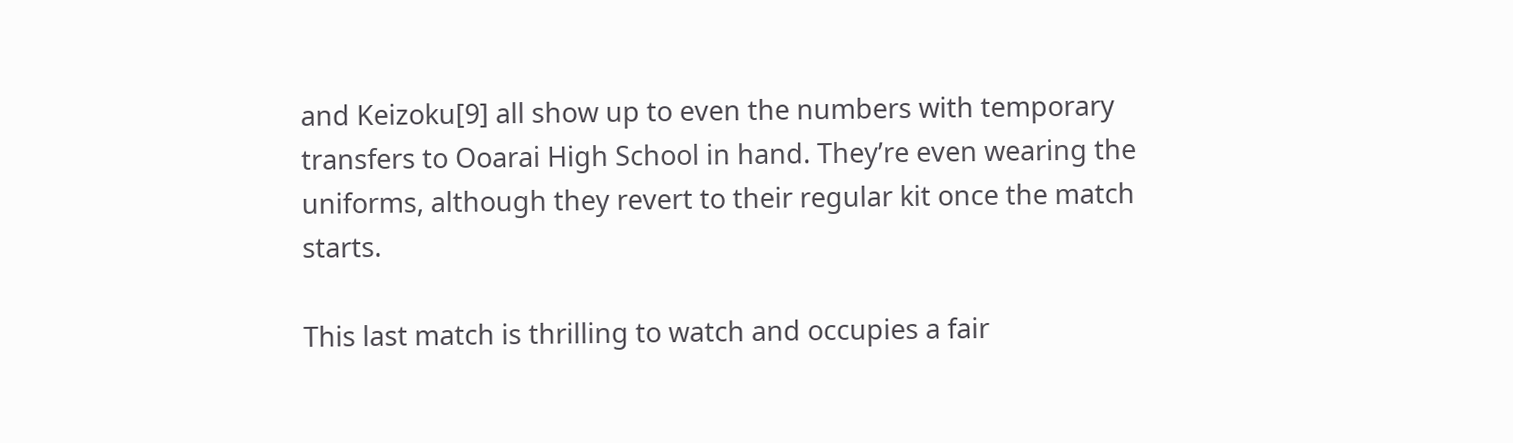and Keizoku[9] all show up to even the numbers with temporary transfers to Ooarai High School in hand. They’re even wearing the uniforms, although they revert to their regular kit once the match starts.

This last match is thrilling to watch and occupies a fair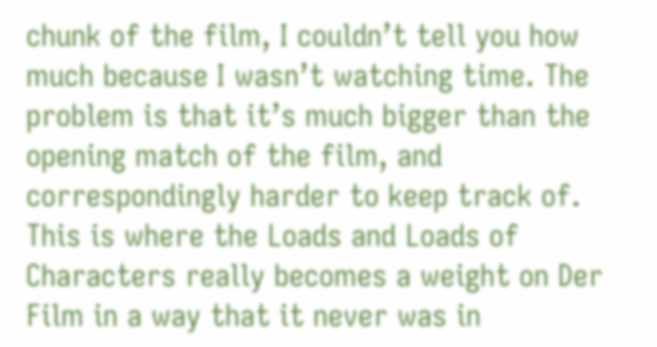chunk of the film, I couldn’t tell you how much because I wasn’t watching time. The problem is that it’s much bigger than the opening match of the film, and correspondingly harder to keep track of. This is where the Loads and Loads of Characters really becomes a weight on Der Film in a way that it never was in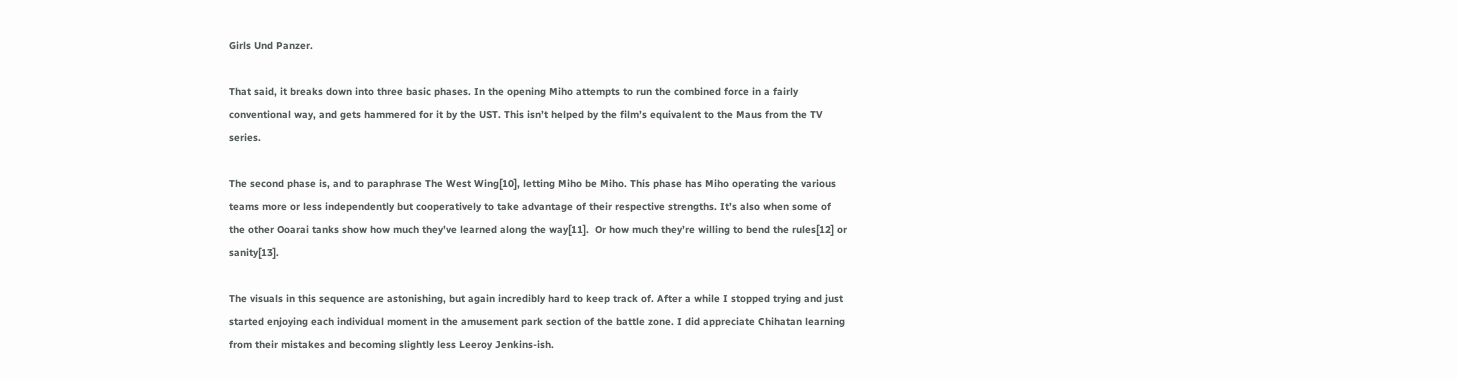Girls Und Panzer.

That said, it breaks down into three basic phases. In the opening Miho attempts to run the combined force in a fairly conventional way, and gets hammered for it by the UST. This isn’t helped by the film’s equivalent to the Maus from the TV series.

The second phase is, and to paraphrase The West Wing[10], letting Miho be Miho. This phase has Miho operating the various teams more or less independently but cooperatively to take advantage of their respective strengths. It’s also when some of the other Ooarai tanks show how much they’ve learned along the way[11].  Or how much they’re willing to bend the rules[12] or sanity[13].

The visuals in this sequence are astonishing, but again incredibly hard to keep track of. After a while I stopped trying and just started enjoying each individual moment in the amusement park section of the battle zone. I did appreciate Chihatan learning from their mistakes and becoming slightly less Leeroy Jenkins-ish.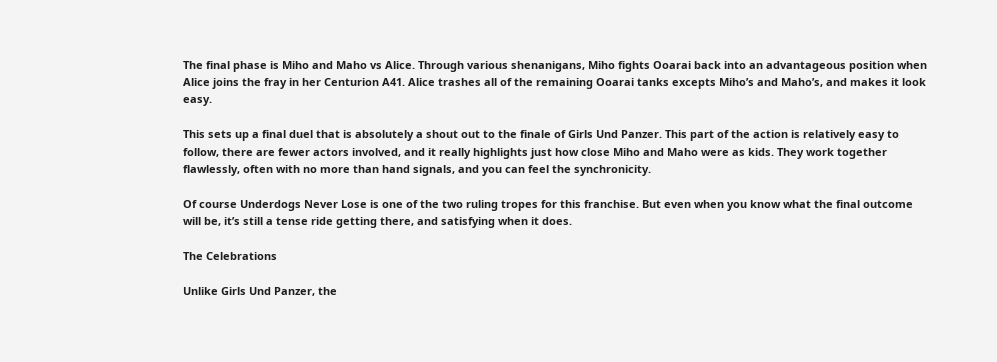The final phase is Miho and Maho vs Alice. Through various shenanigans, Miho fights Ooarai back into an advantageous position when Alice joins the fray in her Centurion A41. Alice trashes all of the remaining Ooarai tanks excepts Miho’s and Maho’s, and makes it look easy.

This sets up a final duel that is absolutely a shout out to the finale of Girls Und Panzer. This part of the action is relatively easy to follow, there are fewer actors involved, and it really highlights just how close Miho and Maho were as kids. They work together flawlessly, often with no more than hand signals, and you can feel the synchronicity.

Of course Underdogs Never Lose is one of the two ruling tropes for this franchise. But even when you know what the final outcome will be, it’s still a tense ride getting there, and satisfying when it does.

The Celebrations

Unlike Girls Und Panzer, the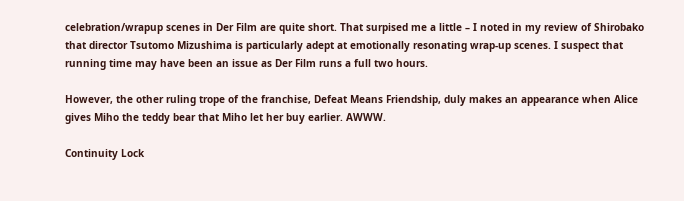celebration/wrapup scenes in Der Film are quite short. That surpised me a little – I noted in my review of Shirobako that director Tsutomo Mizushima is particularly adept at emotionally resonating wrap-up scenes. I suspect that running time may have been an issue as Der Film runs a full two hours.

However, the other ruling trope of the franchise, Defeat Means Friendship, duly makes an appearance when Alice gives Miho the teddy bear that Miho let her buy earlier. AWWW.

Continuity Lock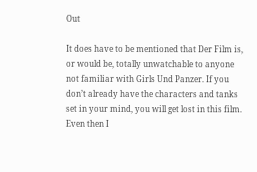Out

It does have to be mentioned that Der Film is, or would be, totally unwatchable to anyone not familiar with Girls Und Panzer. If you don’t already have the characters and tanks set in your mind, you will get lost in this film. Even then I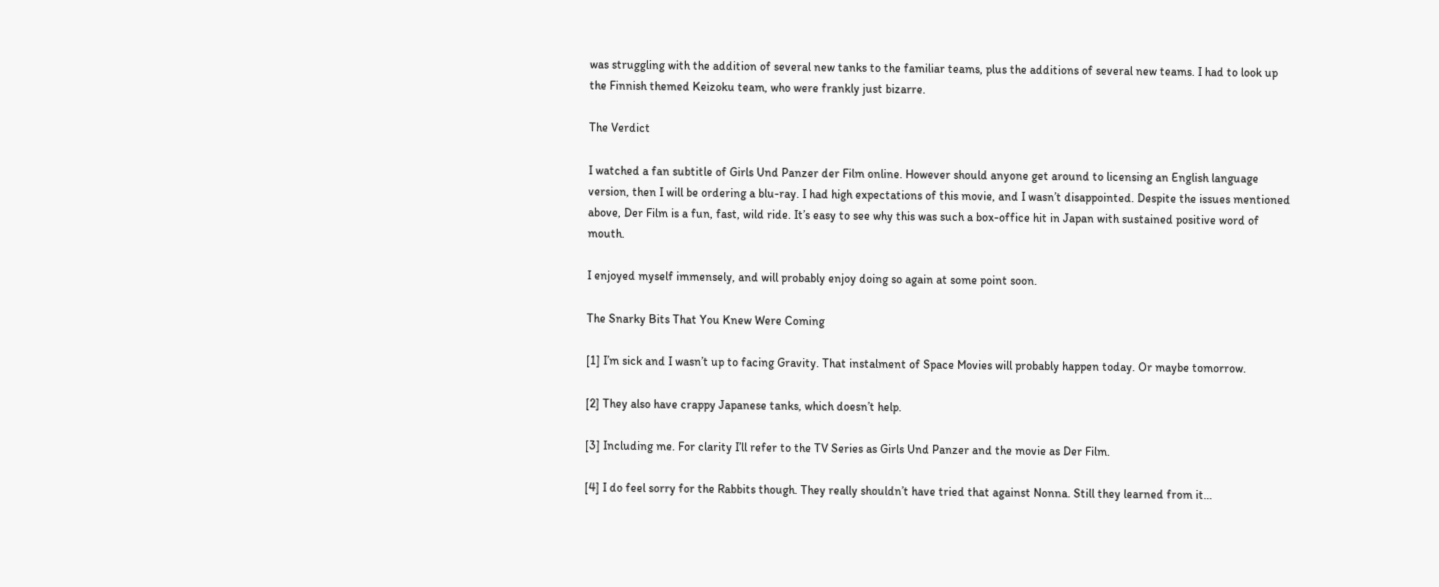was struggling with the addition of several new tanks to the familiar teams, plus the additions of several new teams. I had to look up the Finnish themed Keizoku team, who were frankly just bizarre.

The Verdict

I watched a fan subtitle of Girls Und Panzer der Film online. However should anyone get around to licensing an English language version, then I will be ordering a blu-ray. I had high expectations of this movie, and I wasn’t disappointed. Despite the issues mentioned above, Der Film is a fun, fast, wild ride. It’s easy to see why this was such a box-office hit in Japan with sustained positive word of mouth.

I enjoyed myself immensely, and will probably enjoy doing so again at some point soon.

The Snarky Bits That You Knew Were Coming

[1] I’m sick and I wasn’t up to facing Gravity. That instalment of Space Movies will probably happen today. Or maybe tomorrow.

[2] They also have crappy Japanese tanks, which doesn’t help.

[3] Including me. For clarity I’ll refer to the TV Series as Girls Und Panzer and the movie as Der Film.

[4] I do feel sorry for the Rabbits though. They really shouldn’t have tried that against Nonna. Still they learned from it…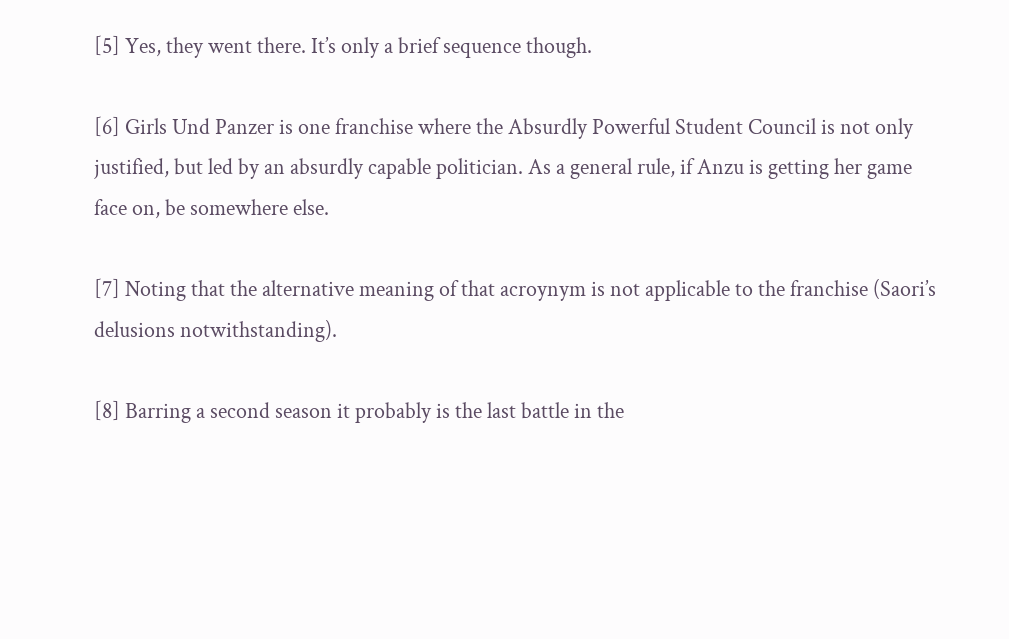[5] Yes, they went there. It’s only a brief sequence though.

[6] Girls Und Panzer is one franchise where the Absurdly Powerful Student Council is not only justified, but led by an absurdly capable politician. As a general rule, if Anzu is getting her game face on, be somewhere else.

[7] Noting that the alternative meaning of that acroynym is not applicable to the franchise (Saori’s delusions notwithstanding).

[8] Barring a second season it probably is the last battle in the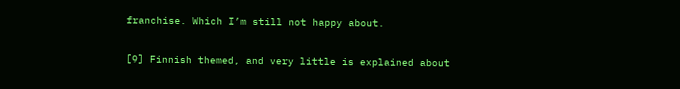franchise. Which I’m still not happy about.

[9] Finnish themed, and very little is explained about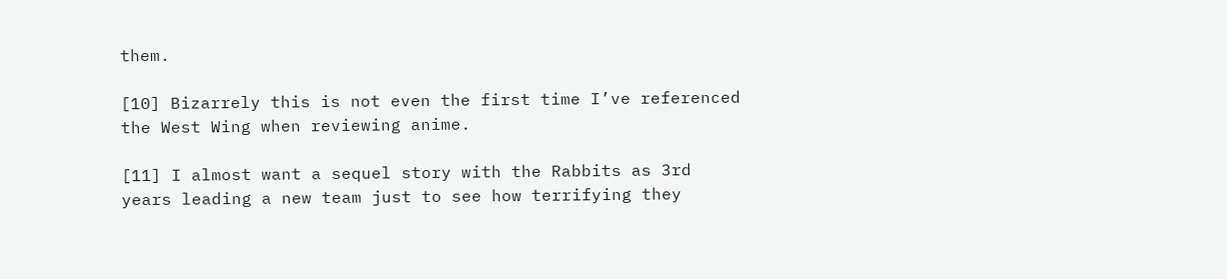them.

[10] Bizarrely this is not even the first time I’ve referenced the West Wing when reviewing anime.

[11] I almost want a sequel story with the Rabbits as 3rd years leading a new team just to see how terrifying they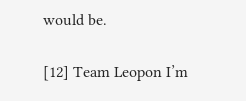would be.

[12] Team Leopon I’m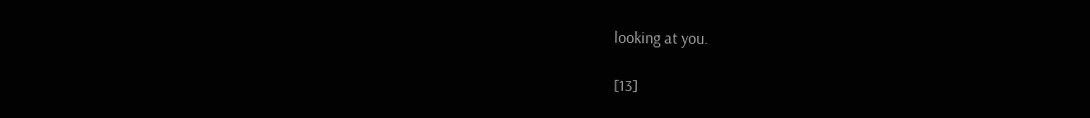looking at you.

[13]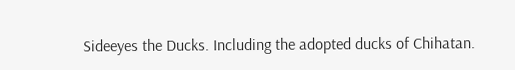Sideeyes the Ducks. Including the adopted ducks of Chihatan.